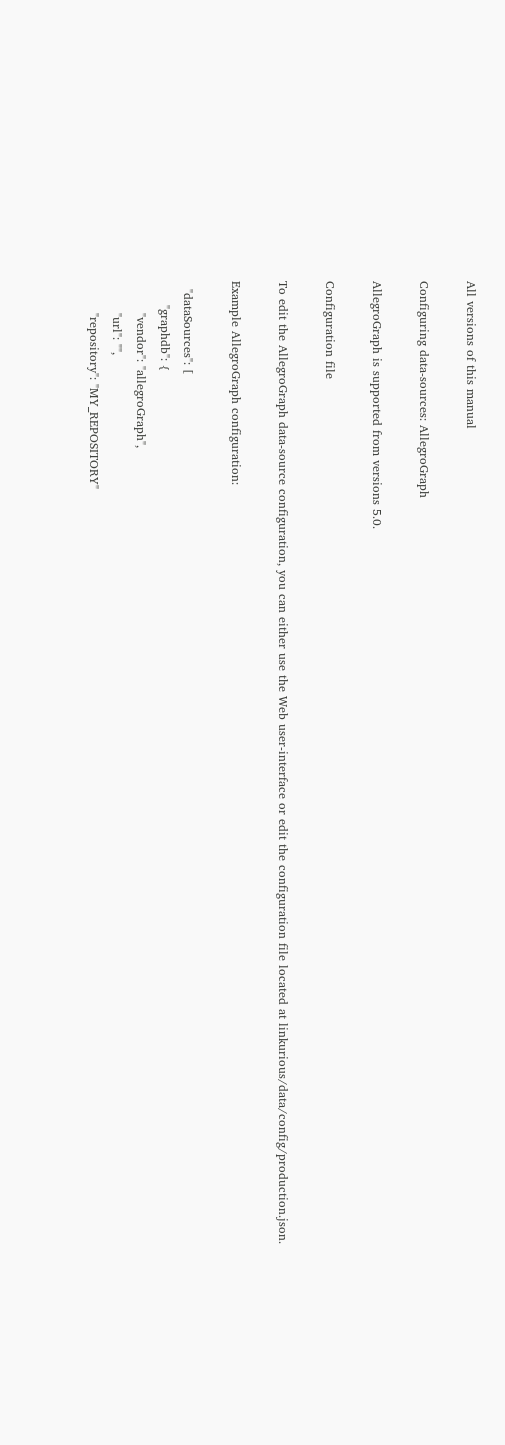All versions of this manual

Configuring data-sources: AllegroGraph

AllegroGraph is supported from versions 5.0.

Configuration file

To edit the AllegroGraph data-source configuration, you can either use the Web user-interface or edit the configuration file located at linkurious/data/config/production.json.

Example AllegroGraph configuration:

  "dataSources": [
      "graphdb": {
        "vendor": "allegroGraph",
        "url": "",
        "repository": "MY_REPOSITORY"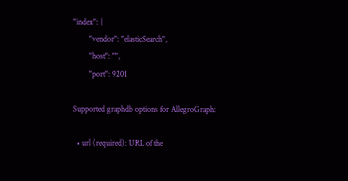"index": {
        "vendor": "elasticSearch",
        "host": "",
        "port": 9201

Supported graphdb options for AllegroGraph:

  • url (required): URL of the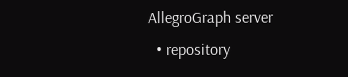AllegroGraph server
  • repository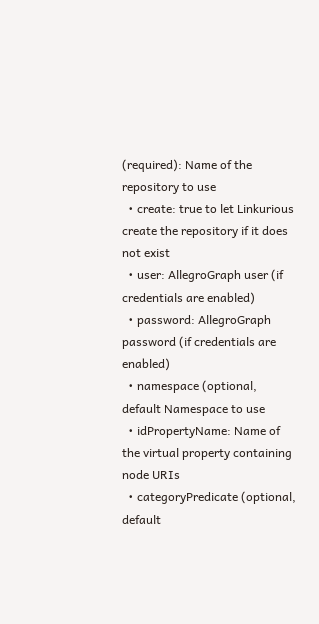(required): Name of the repository to use
  • create: true to let Linkurious create the repository if it does not exist
  • user: AllegroGraph user (if credentials are enabled)
  • password: AllegroGraph password (if credentials are enabled)
  • namespace (optional, default Namespace to use
  • idPropertyName: Name of the virtual property containing node URIs
  • categoryPredicate (optional, default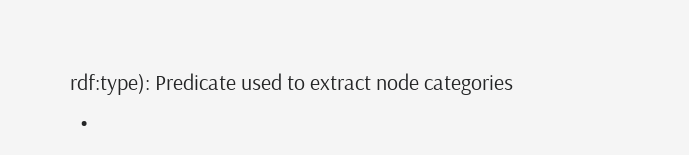rdf:type): Predicate used to extract node categories
  •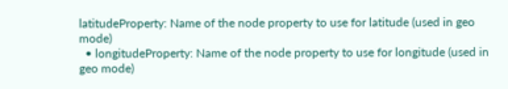latitudeProperty: Name of the node property to use for latitude (used in geo mode)
  • longitudeProperty: Name of the node property to use for longitude (used in geo mode)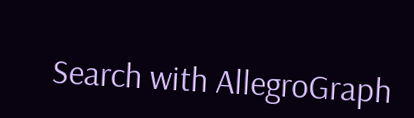Search with AllegroGraph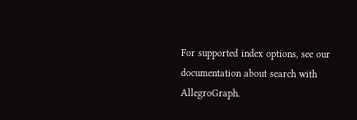For supported index options, see our documentation about search with AllegroGraph.